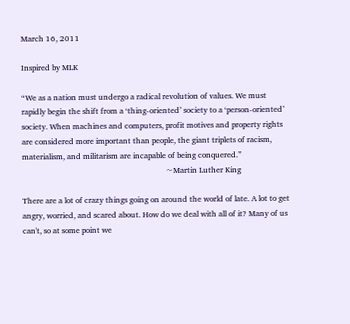March 16, 2011

Inspired by MLK

“We as a nation must undergo a radical revolution of values. We must rapidly begin the shift from a ‘thing-oriented’ society to a ‘person-oriented’ society. When machines and computers, profit motives and property rights are considered more important than people, the giant triplets of racism, materialism, and militarism are incapable of being conquered.”
                                                                        ~Martin Luther King

There are a lot of crazy things going on around the world of late. A lot to get angry, worried, and scared about. How do we deal with all of it? Many of us can't, so at some point we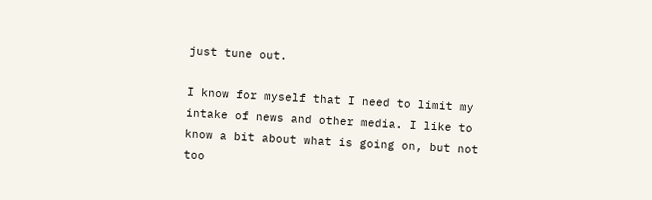just tune out.

I know for myself that I need to limit my intake of news and other media. I like to know a bit about what is going on, but not too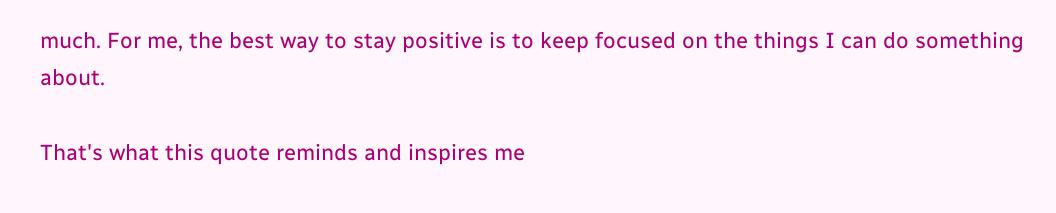much. For me, the best way to stay positive is to keep focused on the things I can do something about.

That's what this quote reminds and inspires me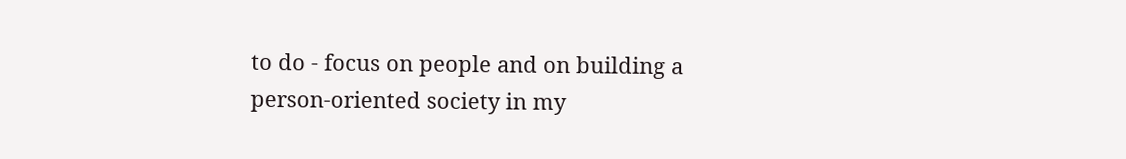to do - focus on people and on building a person-oriented society in my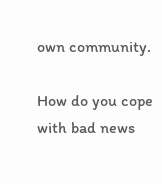own community.

How do you cope with bad news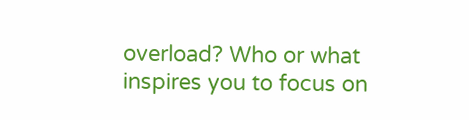overload? Who or what inspires you to focus on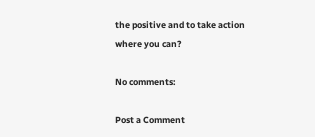the positive and to take action where you can?

No comments:

Post a Comment